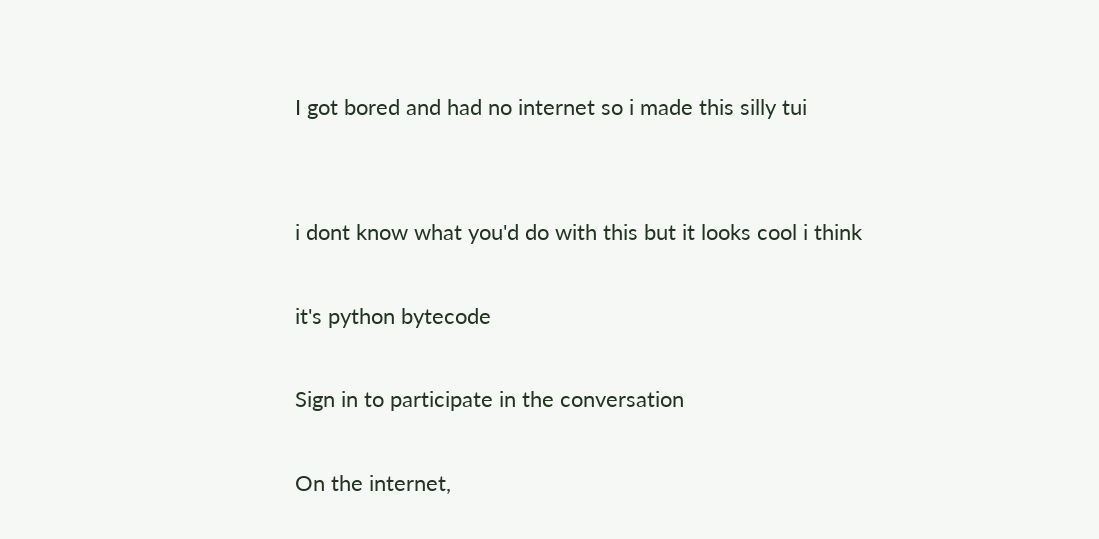I got bored and had no internet so i made this silly tui


i dont know what you'd do with this but it looks cool i think

it's python bytecode

Sign in to participate in the conversation

On the internet,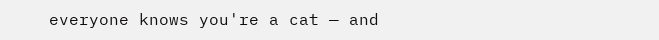everyone knows you're a cat — and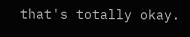that's totally okay.